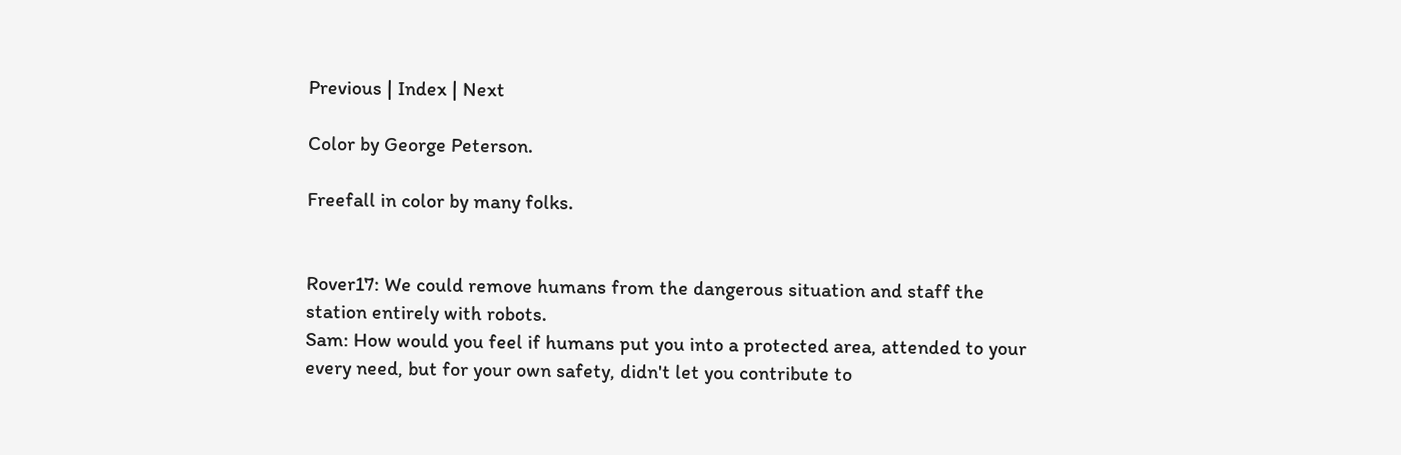Previous | Index | Next

Color by George Peterson.

Freefall in color by many folks.


Rover17: We could remove humans from the dangerous situation and staff the station entirely with robots.
Sam: How would you feel if humans put you into a protected area, attended to your every need, but for your own safety, didn't let you contribute to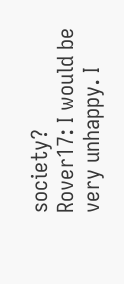society?
Rover17: I would be very unhappy. I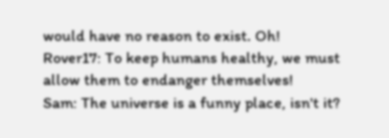would have no reason to exist. Oh!
Rover17: To keep humans healthy, we must allow them to endanger themselves!
Sam: The universe is a funny place, isn't it?